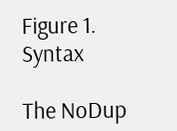Figure 1. Syntax

The NoDup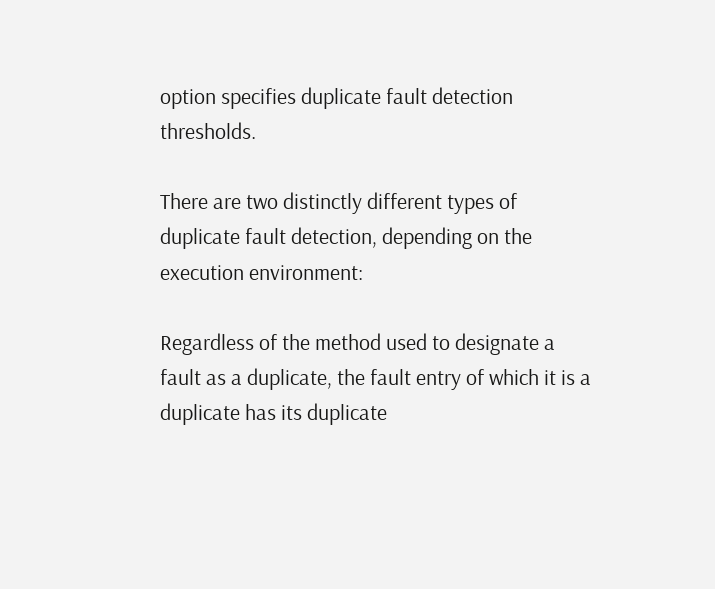option specifies duplicate fault detection thresholds.

There are two distinctly different types of duplicate fault detection, depending on the execution environment:

Regardless of the method used to designate a fault as a duplicate, the fault entry of which it is a duplicate has its duplicate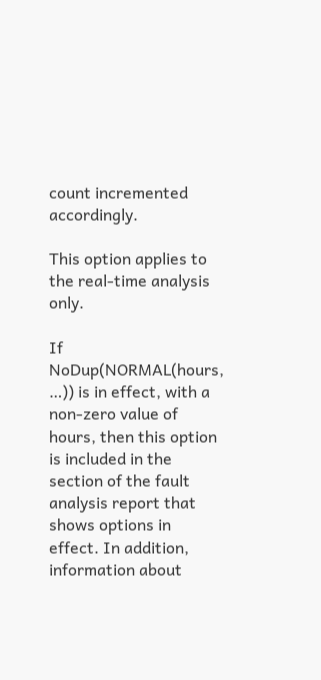count incremented accordingly.

This option applies to the real-time analysis only.

If NoDup(NORMAL(hours, …)) is in effect, with a non-zero value of hours, then this option is included in the section of the fault analysis report that shows options in effect. In addition, information about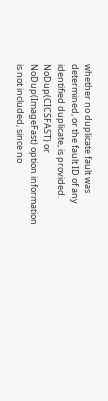whether no duplicate fault was determined, or the fault ID of any identified duplicate, is provided. NoDup(CICSFAST) or NoDup(ImageFast) option information is not included, since no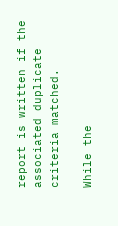report is written if the associated duplicate criteria matched.

While the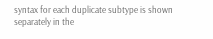syntax for each duplicate subtype is shown separately in the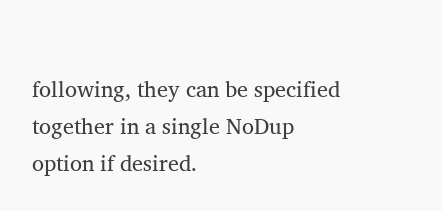following, they can be specified together in a single NoDup option if desired.